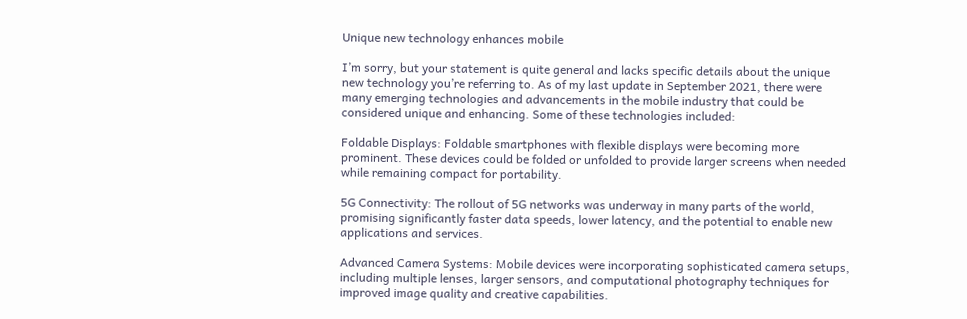Unique new technology enhances mobile

I’m sorry, but your statement is quite general and lacks specific details about the unique new technology you’re referring to. As of my last update in September 2021, there were many emerging technologies and advancements in the mobile industry that could be considered unique and enhancing. Some of these technologies included:

Foldable Displays: Foldable smartphones with flexible displays were becoming more prominent. These devices could be folded or unfolded to provide larger screens when needed while remaining compact for portability.

5G Connectivity: The rollout of 5G networks was underway in many parts of the world, promising significantly faster data speeds, lower latency, and the potential to enable new applications and services.

Advanced Camera Systems: Mobile devices were incorporating sophisticated camera setups, including multiple lenses, larger sensors, and computational photography techniques for improved image quality and creative capabilities.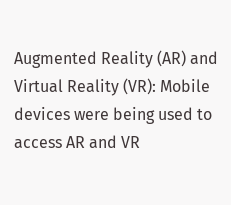Augmented Reality (AR) and Virtual Reality (VR): Mobile devices were being used to access AR and VR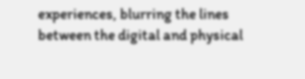experiences, blurring the lines between the digital and physical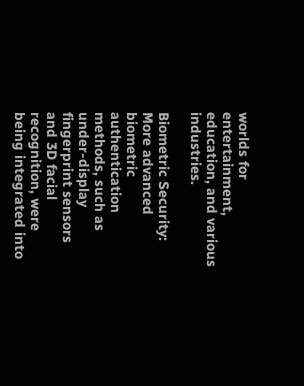worlds for entertainment, education, and various industries.

Biometric Security: More advanced biometric authentication methods, such as under-display fingerprint sensors and 3D facial recognition, were being integrated into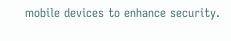mobile devices to enhance security.